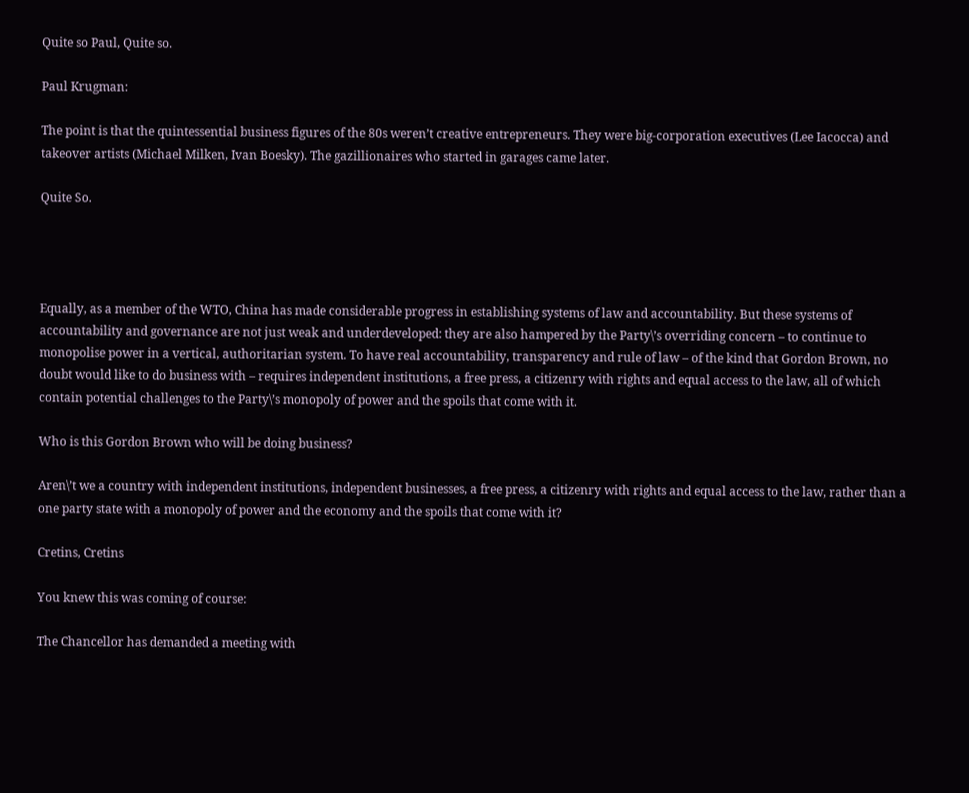Quite so Paul, Quite so.

Paul Krugman:

The point is that the quintessential business figures of the 80s weren’t creative entrepreneurs. They were big-corporation executives (Lee Iacocca) and takeover artists (Michael Milken, Ivan Boesky). The gazillionaires who started in garages came later.

Quite So.




Equally, as a member of the WTO, China has made considerable progress in establishing systems of law and accountability. But these systems of accountability and governance are not just weak and underdeveloped: they are also hampered by the Party\’s overriding concern – to continue to monopolise power in a vertical, authoritarian system. To have real accountability, transparency and rule of law – of the kind that Gordon Brown, no doubt would like to do business with – requires independent institutions, a free press, a citizenry with rights and equal access to the law, all of which contain potential challenges to the Party\’s monopoly of power and the spoils that come with it.

Who is this Gordon Brown who will be doing business?

Aren\’t we a country with independent institutions, independent businesses, a free press, a citizenry with rights and equal access to the law, rather than a one party state with a monopoly of power and the economy and the spoils that come with it?

Cretins, Cretins

You knew this was coming of course:

The Chancellor has demanded a meeting with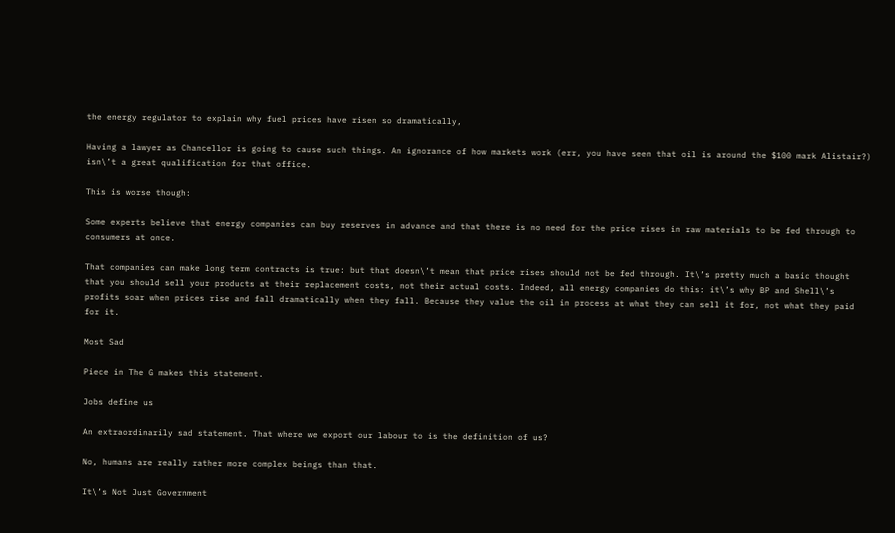the energy regulator to explain why fuel prices have risen so dramatically,

Having a lawyer as Chancellor is going to cause such things. An ignorance of how markets work (err, you have seen that oil is around the $100 mark Alistair?) isn\’t a great qualification for that office.

This is worse though:

Some experts believe that energy companies can buy reserves in advance and that there is no need for the price rises in raw materials to be fed through to consumers at once.

That companies can make long term contracts is true: but that doesn\’t mean that price rises should not be fed through. It\’s pretty much a basic thought that you should sell your products at their replacement costs, not their actual costs. Indeed, all energy companies do this: it\’s why BP and Shell\’s profits soar when prices rise and fall dramatically when they fall. Because they value the oil in process at what they can sell it for, not what they paid for it.

Most Sad

Piece in The G makes this statement.

Jobs define us

An extraordinarily sad statement. That where we export our labour to is the definition of us?

No, humans are really rather more complex beings than that.

It\’s Not Just Government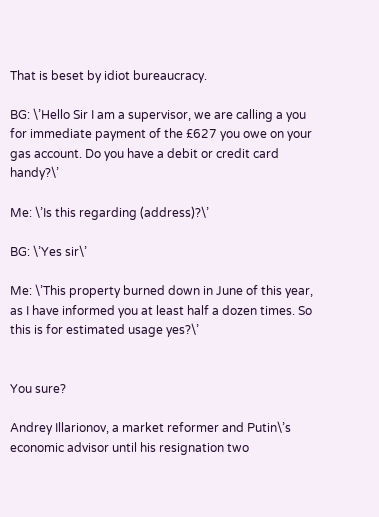That is beset by idiot bureaucracy.

BG: \’Hello Sir I am a supervisor, we are calling a you for immediate payment of the £627 you owe on your gas account. Do you have a debit or credit card handy?\’

Me: \’Is this regarding (address)?\’

BG: \’Yes sir\’

Me: \’This property burned down in June of this year, as I have informed you at least half a dozen times. So this is for estimated usage yes?\’


You sure?

Andrey Illarionov, a market reformer and Putin\’s economic advisor until his resignation two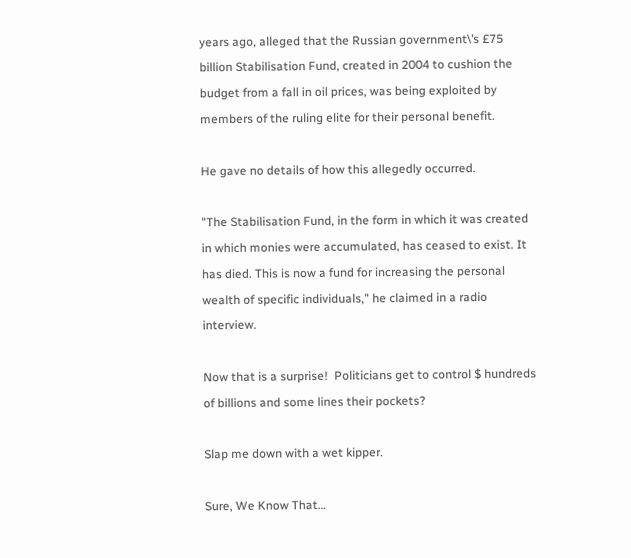years ago, alleged that the Russian government\’s £75 billion Stabilisation Fund, created in 2004 to cushion the budget from a fall in oil prices, was being exploited by members of the ruling elite for their personal benefit.

He gave no details of how this allegedly occurred.

"The Stabilisation Fund, in the form in which it was created in which monies were accumulated, has ceased to exist. It has died. This is now a fund for increasing the personal wealth of specific individuals," he claimed in a radio interview.

Now that is a surprise!  Politicians get to control $ hundreds of billions and some lines their pockets?

Slap me down with a wet kipper.

Sure, We Know That…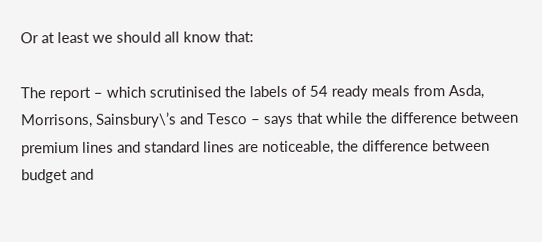Or at least we should all know that:

The report – which scrutinised the labels of 54 ready meals from Asda, Morrisons, Sainsbury\’s and Tesco – says that while the difference between premium lines and standard lines are noticeable, the difference between budget and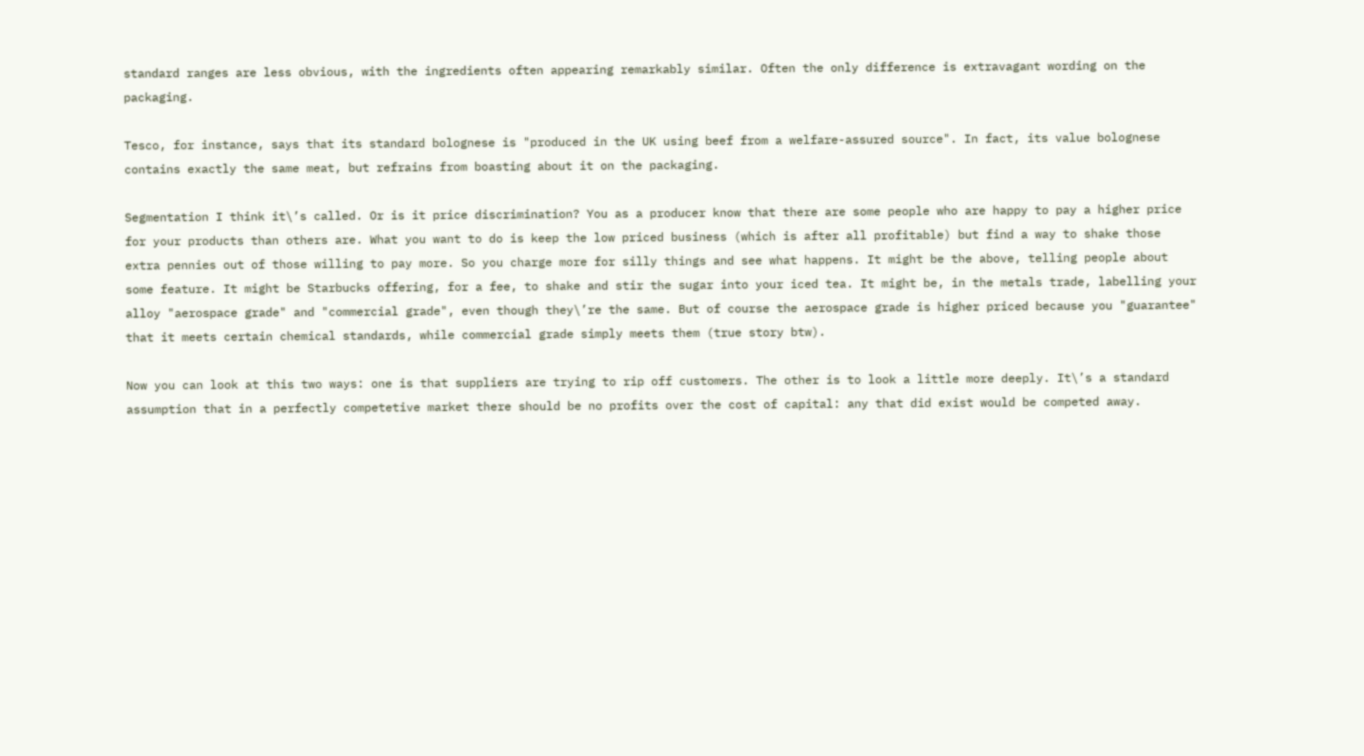standard ranges are less obvious, with the ingredients often appearing remarkably similar. Often the only difference is extravagant wording on the packaging.

Tesco, for instance, says that its standard bolognese is "produced in the UK using beef from a welfare-assured source". In fact, its value bolognese contains exactly the same meat, but refrains from boasting about it on the packaging.

Segmentation I think it\’s called. Or is it price discrimination? You as a producer know that there are some people who are happy to pay a higher price for your products than others are. What you want to do is keep the low priced business (which is after all profitable) but find a way to shake those extra pennies out of those willing to pay more. So you charge more for silly things and see what happens. It might be the above, telling people about some feature. It might be Starbucks offering, for a fee, to shake and stir the sugar into your iced tea. It might be, in the metals trade, labelling your alloy "aerospace grade" and "commercial grade", even though they\’re the same. But of course the aerospace grade is higher priced because you "guarantee" that it meets certain chemical standards, while commercial grade simply meets them (true story btw).

Now you can look at this two ways: one is that suppliers are trying to rip off customers. The other is to look a little more deeply. It\’s a standard assumption that in a perfectly competetive market there should be no profits over the cost of capital: any that did exist would be competed away.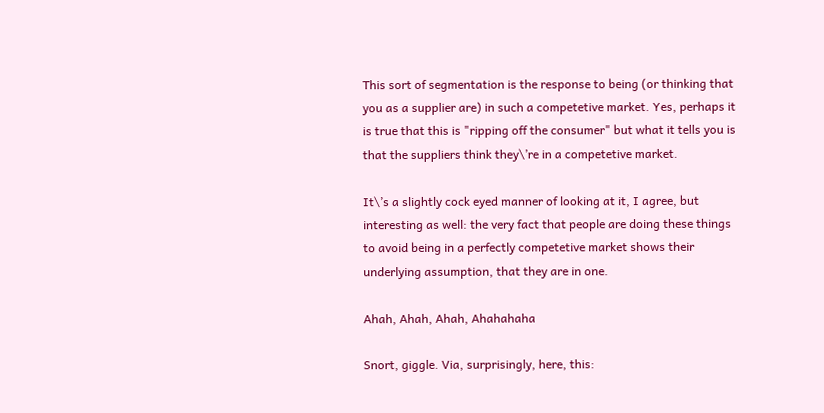This sort of segmentation is the response to being (or thinking that you as a supplier are) in such a competetive market. Yes, perhaps it is true that this is "ripping off the consumer" but what it tells you is that the suppliers think they\’re in a competetive market.

It\’s a slightly cock eyed manner of looking at it, I agree, but interesting as well: the very fact that people are doing these things to avoid being in a perfectly competetive market shows their underlying assumption, that they are in one.

Ahah, Ahah, Ahah, Ahahahaha

Snort, giggle. Via, surprisingly, here, this: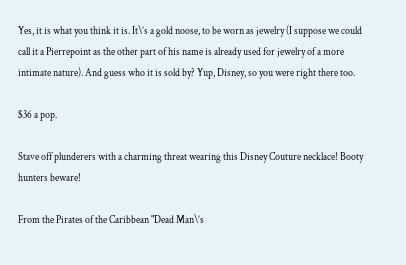Yes, it is what you think it is. It\’s a gold noose, to be worn as jewelry (I suppose we could call it a Pierrepoint as the other part of his name is already used for jewelry of a more intimate nature). And guess who it is sold by? Yup, Disney, so you were right there too.

$36 a pop.

Stave off plunderers with a charming threat wearing this Disney Couture necklace! Booty hunters beware!

From the Pirates of the Caribbean "Dead Man\’s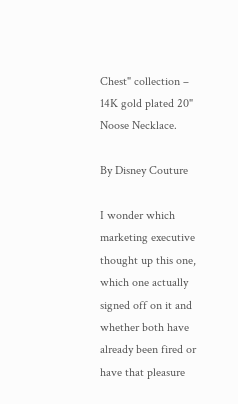Chest" collection – 14K gold plated 20" Noose Necklace.

By Disney Couture

I wonder which marketing executive thought up this one, which one actually signed off on it and whether both have already been fired or have that pleasure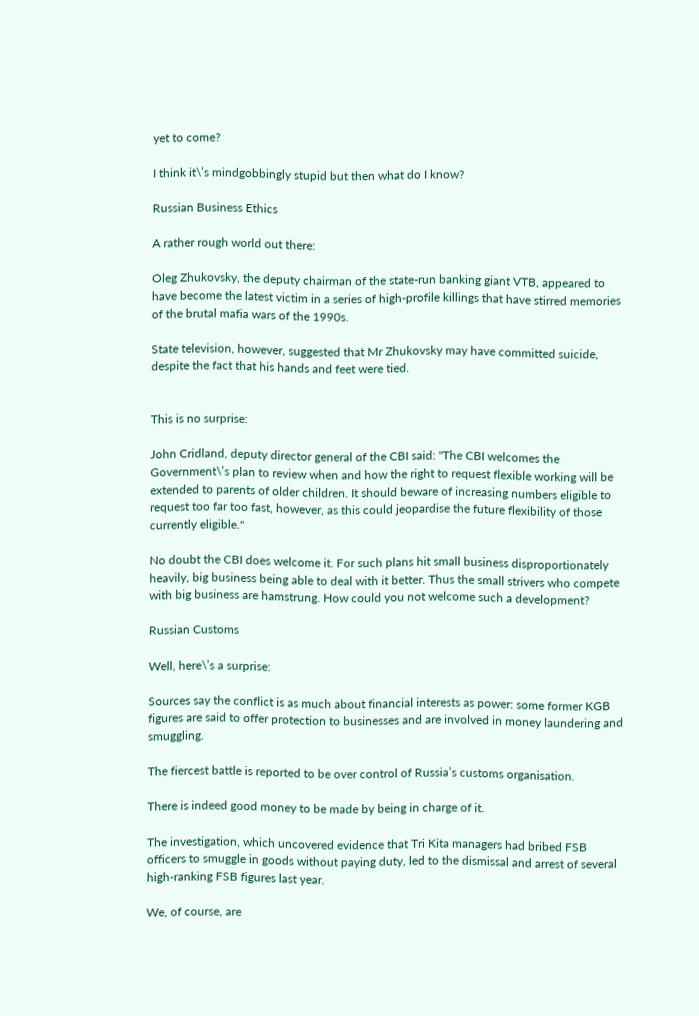yet to come?

I think it\’s mindgobbingly stupid but then what do I know?

Russian Business Ethics

A rather rough world out there:

Oleg Zhukovsky, the deputy chairman of the state-run banking giant VTB, appeared to have become the latest victim in a series of high-profile killings that have stirred memories of the brutal mafia wars of the 1990s.

State television, however, suggested that Mr Zhukovsky may have committed suicide, despite the fact that his hands and feet were tied.


This is no surprise:

John Cridland, deputy director general of the CBI said: "The CBI welcomes the Government\’s plan to review when and how the right to request flexible working will be extended to parents of older children. It should beware of increasing numbers eligible to request too far too fast, however, as this could jeopardise the future flexibility of those currently eligible."

No doubt the CBI does welcome it. For such plans hit small business disproportionately heavily, big business being able to deal with it better. Thus the small strivers who compete with big business are hamstrung. How could you not welcome such a development?

Russian Customs

Well, here\’s a surprise:

Sources say the conflict is as much about financial interests as power: some former KGB figures are said to offer protection to businesses and are involved in money laundering and smuggling.

The fiercest battle is reported to be over control of Russia’s customs organisation.

There is indeed good money to be made by being in charge of it.

The investigation, which uncovered evidence that Tri Kita managers had bribed FSB officers to smuggle in goods without paying duty, led to the dismissal and arrest of several high-ranking FSB figures last year.

We, of course, are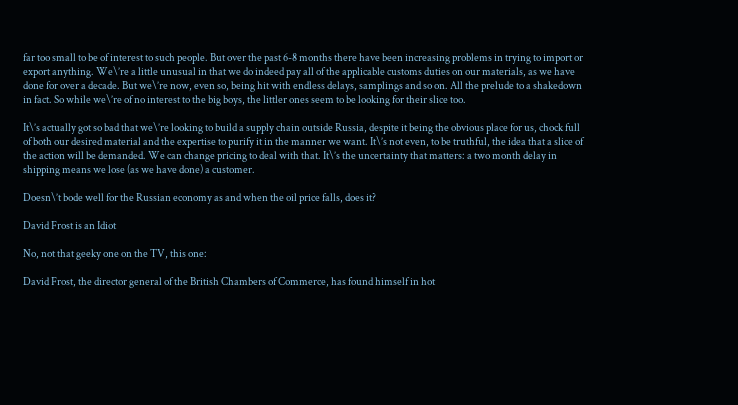far too small to be of interest to such people. But over the past 6-8 months there have been increasing problems in trying to import or export anything. We\’re a little unusual in that we do indeed pay all of the applicable customs duties on our materials, as we have done for over a decade. But we\’re now, even so, being hit with endless delays, samplings and so on. All the prelude to a shakedown in fact. So while we\’re of no interest to the big boys, the littler ones seem to be looking for their slice too.

It\’s actually got so bad that we\’re looking to build a supply chain outside Russia, despite it being the obvious place for us, chock full of both our desired material and the expertise to purify it in the manner we want. It\’s not even, to be truthful, the idea that a slice of the action will be demanded. We can change pricing to deal with that. It\’s the uncertainty that matters: a two month delay in shipping means we lose (as we have done) a customer.

Doesn\’t bode well for the Russian economy as and when the oil price falls, does it?

David Frost is an Idiot

No, not that geeky one on the TV, this one:

David Frost, the director general of the British Chambers of Commerce, has found himself in hot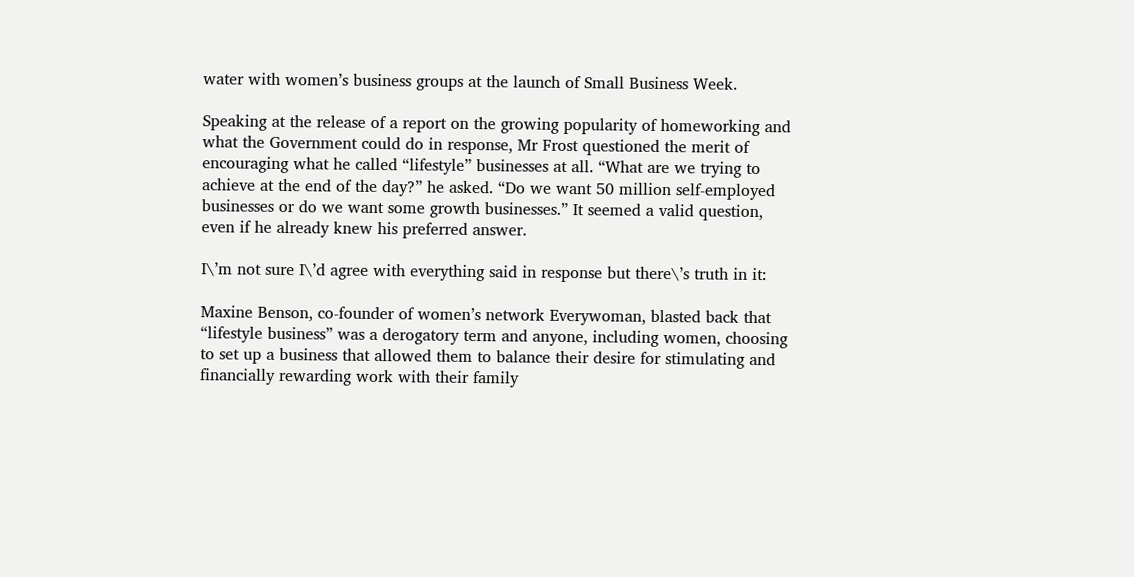water with women’s business groups at the launch of Small Business Week.

Speaking at the release of a report on the growing popularity of homeworking and what the Government could do in response, Mr Frost questioned the merit of encouraging what he called “lifestyle” businesses at all. “What are we trying to achieve at the end of the day?” he asked. “Do we want 50 million self-employed businesses or do we want some growth businesses.” It seemed a valid question, even if he already knew his preferred answer.

I\’m not sure I\’d agree with everything said in response but there\’s truth in it:

Maxine Benson, co-founder of women’s network Everywoman, blasted back that “lifestyle business” was a derogatory term and anyone, including women, choosing to set up a business that allowed them to balance their desire for stimulating and financially rewarding work with their family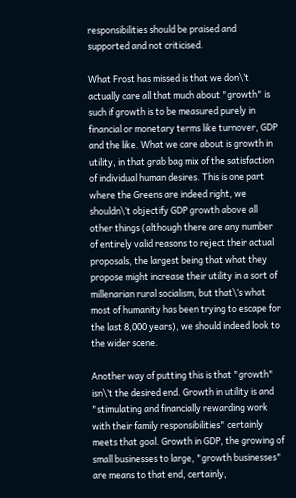responsibilities should be praised and supported and not criticised.

What Frost has missed is that we don\’t actually care all that much about "growth" is such if growth is to be measured purely in financial or monetary terms like turnover, GDP and the like. What we care about is growth in utility, in that grab bag mix of the satisfaction of individual human desires. This is one part where the Greens are indeed right, we shouldn\’t objectify GDP growth above all other things (although there are any number of entirely valid reasons to reject their actual proposals, the largest being that what they propose might increase their utility in a sort of millenarian rural socialism, but that\’s what most of humanity has been trying to escape for the last 8,000 years), we should indeed look to the wider scene.

Another way of putting this is that "growth" isn\’t the desired end. Growth in utility is and "stimulating and financially rewarding work with their family responsibilities" certainly meets that goal. Growth in GDP, the growing of small businesses to large, "growth businesses" are means to that end, certainly,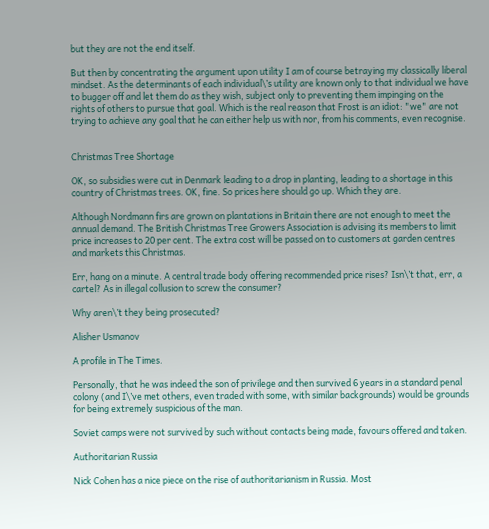but they are not the end itself.

But then by concentrating the argument upon utility I am of course betraying my classically liberal mindset. As the determinants of each individual\’s utility are known only to that individual we have to bugger off and let them do as they wish, subject only to preventing them impinging on the rights of others to pursue that goal. Which is the real reason that Frost is an idiot: "we" are not trying to achieve any goal that he can either help us with nor, from his comments, even recognise.


Christmas Tree Shortage

OK, so subsidies were cut in Denmark leading to a drop in planting, leading to a shortage in this country of Christmas trees. OK, fine. So prices here should go up. Which they are.

Although Nordmann firs are grown on plantations in Britain there are not enough to meet the annual demand. The British Christmas Tree Growers Association is advising its members to limit price increases to 20 per cent. The extra cost will be passed on to customers at garden centres and markets this Christmas.

Err, hang on a minute. A central trade body offering recommended price rises? Isn\’t that, err, a cartel? As in illegal collusion to screw the consumer?

Why aren\’t they being prosecuted?

Alisher Usmanov

A profile in The Times.

Personally, that he was indeed the son of privilege and then survived 6 years in a standard penal colony (and I\’ve met others, even traded with some, with similar backgrounds) would be grounds for being extremely suspicious of the man.

Soviet camps were not survived by such without contacts being made, favours offered and taken.

Authoritarian Russia

Nick Cohen has a nice piece on the rise of authoritarianism in Russia. Most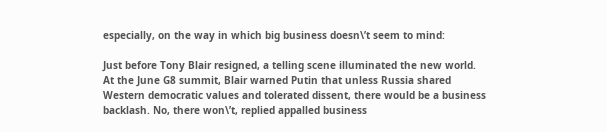especially, on the way in which big business doesn\’t seem to mind:

Just before Tony Blair resigned, a telling scene illuminated the new world. At the June G8 summit, Blair warned Putin that unless Russia shared Western democratic values and tolerated dissent, there would be a business backlash. No, there won\’t, replied appalled business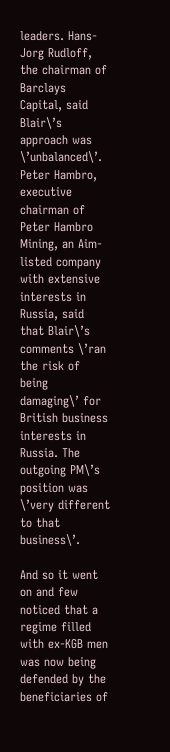leaders. Hans-Jorg Rudloff, the chairman of Barclays Capital, said Blair\’s approach was \’unbalanced\’. Peter Hambro, executive chairman of Peter Hambro Mining, an Aim-listed company with extensive interests in Russia, said that Blair\’s comments \’ran the risk of being damaging\’ for British business interests in Russia. The outgoing PM\’s position was \’very different to that business\’.

And so it went on and few noticed that a regime filled with ex-KGB men was now being defended by the beneficiaries of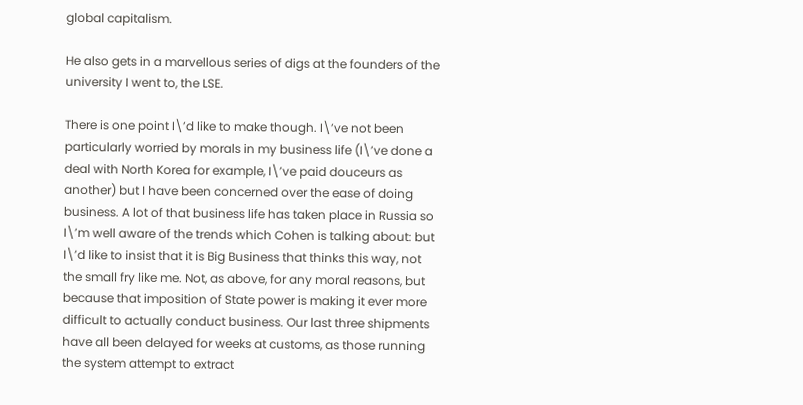global capitalism.

He also gets in a marvellous series of digs at the founders of the university I went to, the LSE.

There is one point I\’d like to make though. I\’ve not been particularly worried by morals in my business life (I\’ve done a deal with North Korea for example, I\’ve paid douceurs as another) but I have been concerned over the ease of doing business. A lot of that business life has taken place in Russia so I\’m well aware of the trends which Cohen is talking about: but I\’d like to insist that it is Big Business that thinks this way, not the small fry like me. Not, as above, for any moral reasons, but because that imposition of State power is making it ever more difficult to actually conduct business. Our last three shipments have all been delayed for weeks at customs, as those running the system attempt to extract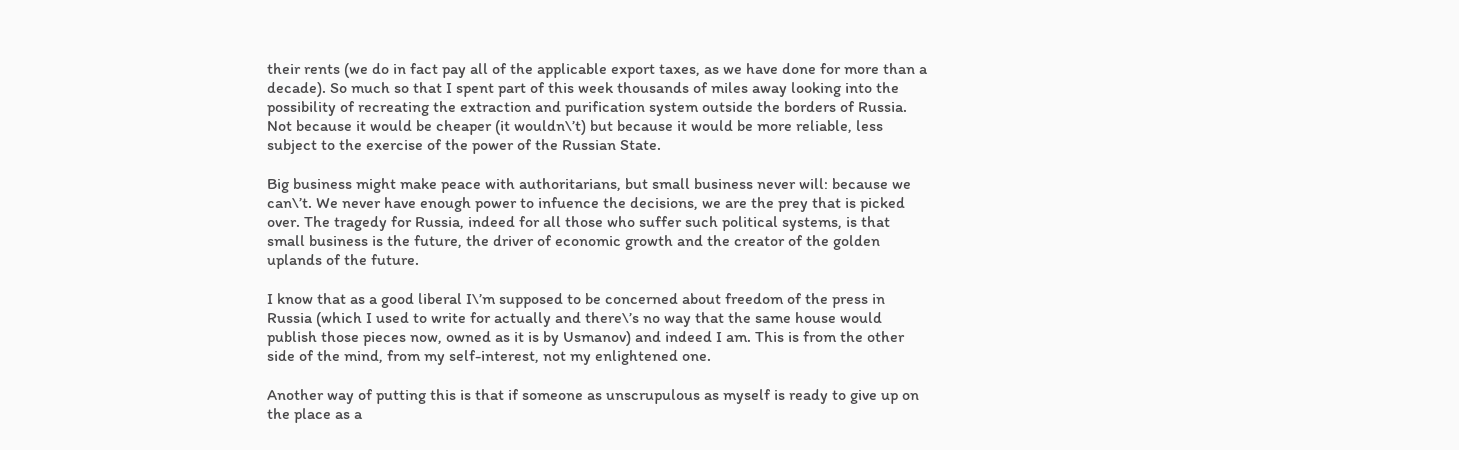their rents (we do in fact pay all of the applicable export taxes, as we have done for more than a decade). So much so that I spent part of this week thousands of miles away looking into the possibility of recreating the extraction and purification system outside the borders of Russia. Not because it would be cheaper (it wouldn\’t) but because it would be more reliable, less subject to the exercise of the power of the Russian State.

Big business might make peace with authoritarians, but small business never will: because we can\’t. We never have enough power to infuence the decisions, we are the prey that is picked over. The tragedy for Russia, indeed for all those who suffer such political systems, is that small business is the future, the driver of economic growth and the creator of the golden uplands of the future.

I know that as a good liberal I\’m supposed to be concerned about freedom of the press in Russia (which I used to write for actually and there\’s no way that the same house would publish those pieces now, owned as it is by Usmanov) and indeed I am. This is from the other side of the mind, from my self-interest, not my enlightened one.

Another way of putting this is that if someone as unscrupulous as myself is ready to give up on the place as a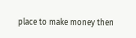place to make money then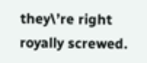they\’re right royally screwed.